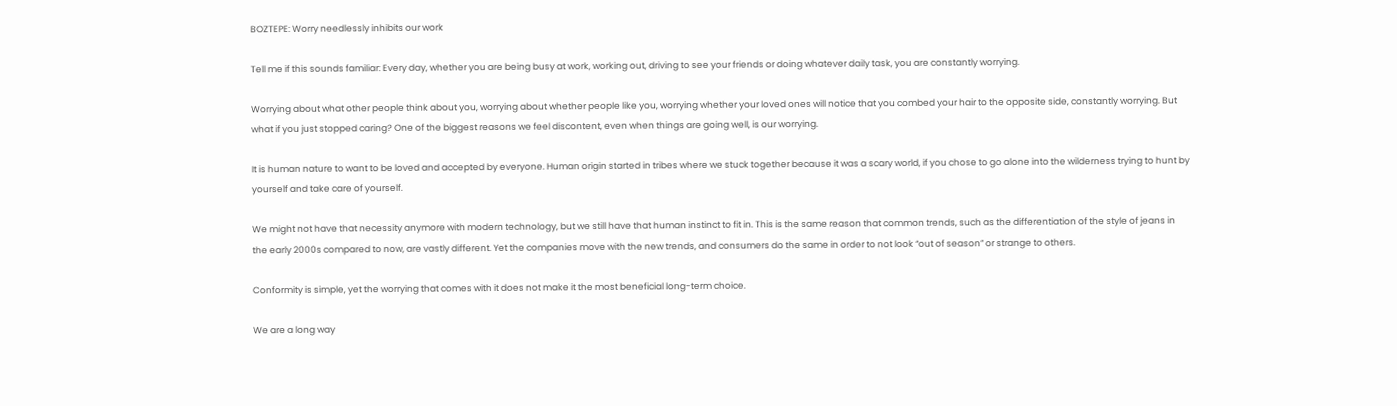BOZTEPE: Worry needlessly inhibits our work

Tell me if this sounds familiar: Every day, whether you are being busy at work, working out, driving to see your friends or doing whatever daily task, you are constantly worrying.

Worrying about what other people think about you, worrying about whether people like you, worrying whether your loved ones will notice that you combed your hair to the opposite side, constantly worrying. But what if you just stopped caring? One of the biggest reasons we feel discontent, even when things are going well, is our worrying.

It is human nature to want to be loved and accepted by everyone. Human origin started in tribes where we stuck together because it was a scary world, if you chose to go alone into the wilderness trying to hunt by yourself and take care of yourself.

We might not have that necessity anymore with modern technology, but we still have that human instinct to fit in. This is the same reason that common trends, such as the differentiation of the style of jeans in the early 2000s compared to now, are vastly different. Yet the companies move with the new trends, and consumers do the same in order to not look “out of season” or strange to others.

Conformity is simple, yet the worrying that comes with it does not make it the most beneficial long-term choice.

We are a long way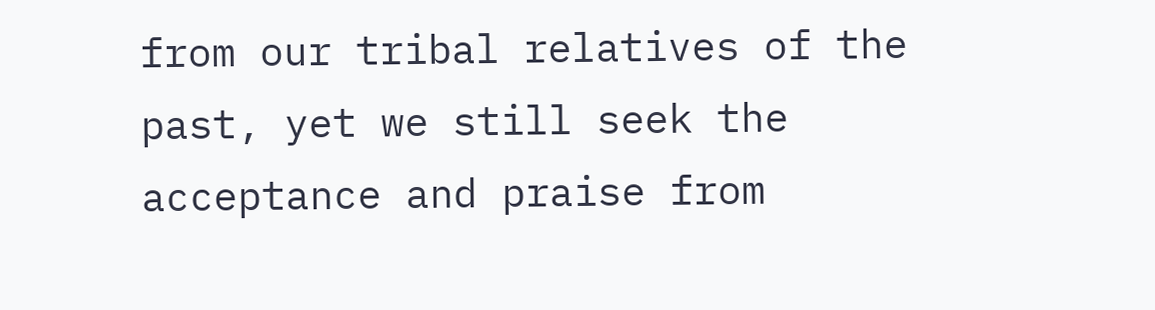from our tribal relatives of the past, yet we still seek the acceptance and praise from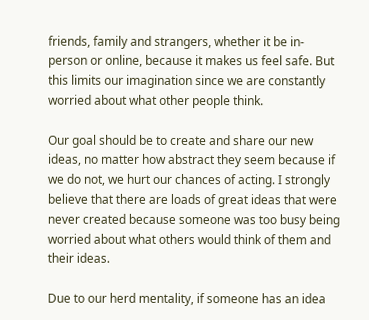friends, family and strangers, whether it be in-person or online, because it makes us feel safe. But this limits our imagination since we are constantly worried about what other people think.

Our goal should be to create and share our new ideas, no matter how abstract they seem because if we do not, we hurt our chances of acting. I strongly believe that there are loads of great ideas that were never created because someone was too busy being worried about what others would think of them and their ideas.

Due to our herd mentality, if someone has an idea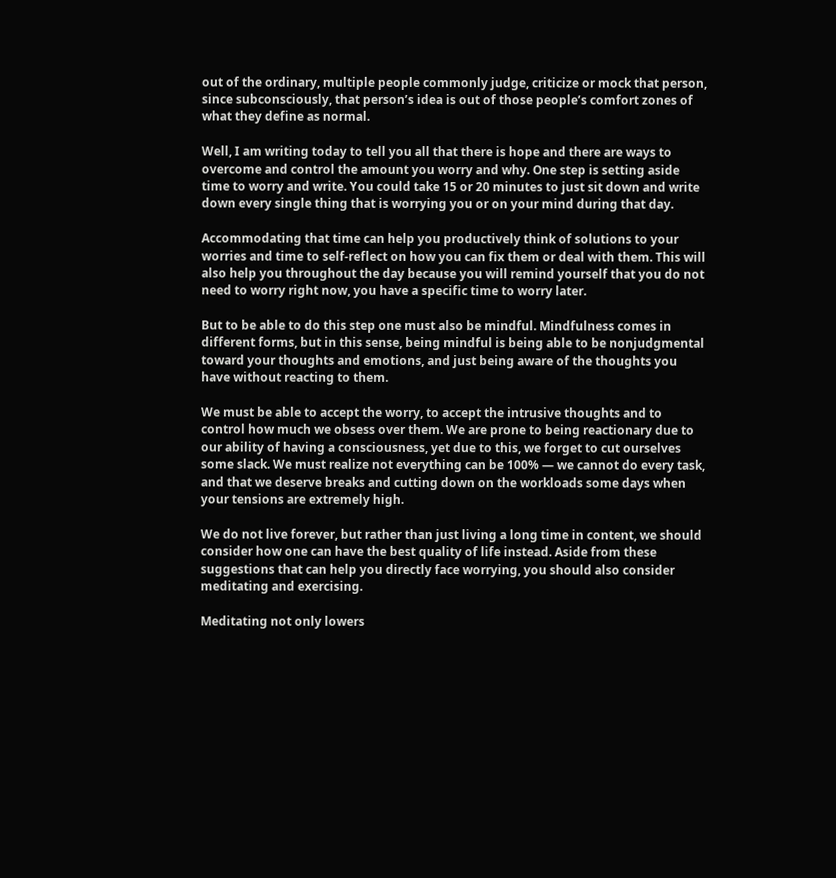out of the ordinary, multiple people commonly judge, criticize or mock that person, since subconsciously, that person’s idea is out of those people’s comfort zones of what they define as normal.

Well, I am writing today to tell you all that there is hope and there are ways to overcome and control the amount you worry and why. One step is setting aside time to worry and write. You could take 15 or 20 minutes to just sit down and write down every single thing that is worrying you or on your mind during that day.

Accommodating that time can help you productively think of solutions to your worries and time to self-reflect on how you can fix them or deal with them. This will also help you throughout the day because you will remind yourself that you do not need to worry right now, you have a specific time to worry later.

But to be able to do this step one must also be mindful. Mindfulness comes in different forms, but in this sense, being mindful is being able to be nonjudgmental toward your thoughts and emotions, and just being aware of the thoughts you have without reacting to them.

We must be able to accept the worry, to accept the intrusive thoughts and to control how much we obsess over them. We are prone to being reactionary due to our ability of having a consciousness, yet due to this, we forget to cut ourselves some slack. We must realize not everything can be 100% — we cannot do every task, and that we deserve breaks and cutting down on the workloads some days when your tensions are extremely high.

We do not live forever, but rather than just living a long time in content, we should consider how one can have the best quality of life instead. Aside from these suggestions that can help you directly face worrying, you should also consider meditating and exercising.

Meditating not only lowers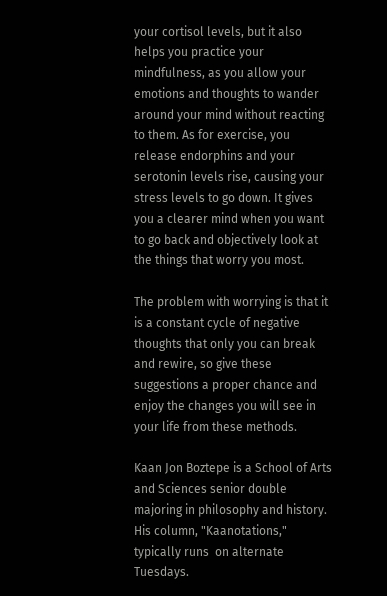your cortisol levels, but it also helps you practice your mindfulness, as you allow your emotions and thoughts to wander around your mind without reacting to them. As for exercise, you release endorphins and your serotonin levels rise, causing your stress levels to go down. It gives you a clearer mind when you want to go back and objectively look at the things that worry you most.

The problem with worrying is that it is a constant cycle of negative thoughts that only you can break and rewire, so give these suggestions a proper chance and enjoy the changes you will see in your life from these methods.

Kaan Jon Boztepe is a School of Arts and Sciences senior double majoring in philosophy and history. His column, "Kaanotations," typically runs  on alternate Tuesdays.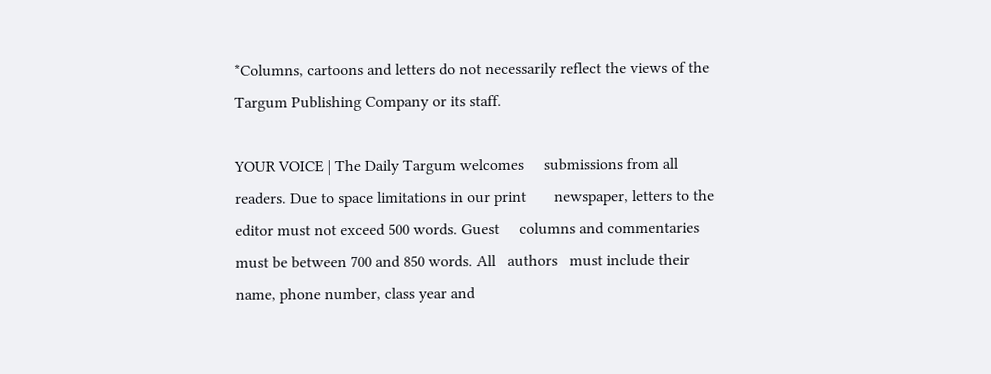*Columns, cartoons and letters do not necessarily reflect the views of the Targum Publishing Company or its staff.

YOUR VOICE | The Daily Targum welcomes     submissions from all readers. Due to space limitations in our print       newspaper, letters to the editor must not exceed 500 words. Guest     columns and commentaries must be between 700 and 850 words. All   authors   must include their name, phone number, class year and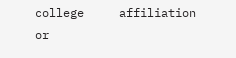college     affiliation or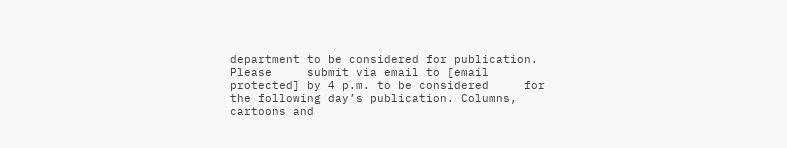department to be considered for publication. Please     submit via email to [email protected] by 4 p.m. to be considered     for the following day’s publication. Columns, cartoons and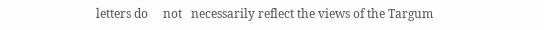letters do     not   necessarily reflect the views of the Targum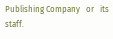Publishing Company   or   its staff.